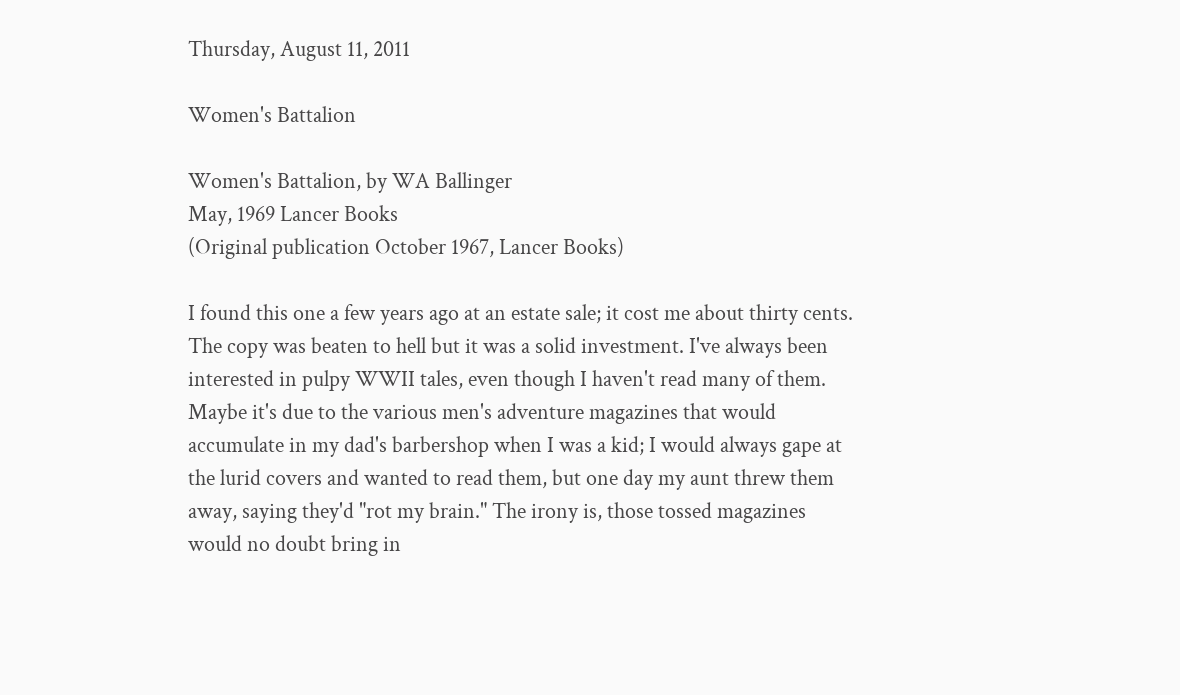Thursday, August 11, 2011

Women's Battalion

Women's Battalion, by WA Ballinger
May, 1969 Lancer Books
(Original publication October 1967, Lancer Books)

I found this one a few years ago at an estate sale; it cost me about thirty cents. The copy was beaten to hell but it was a solid investment. I've always been interested in pulpy WWII tales, even though I haven't read many of them. Maybe it's due to the various men's adventure magazines that would accumulate in my dad's barbershop when I was a kid; I would always gape at the lurid covers and wanted to read them, but one day my aunt threw them away, saying they'd "rot my brain." The irony is, those tossed magazines would no doubt bring in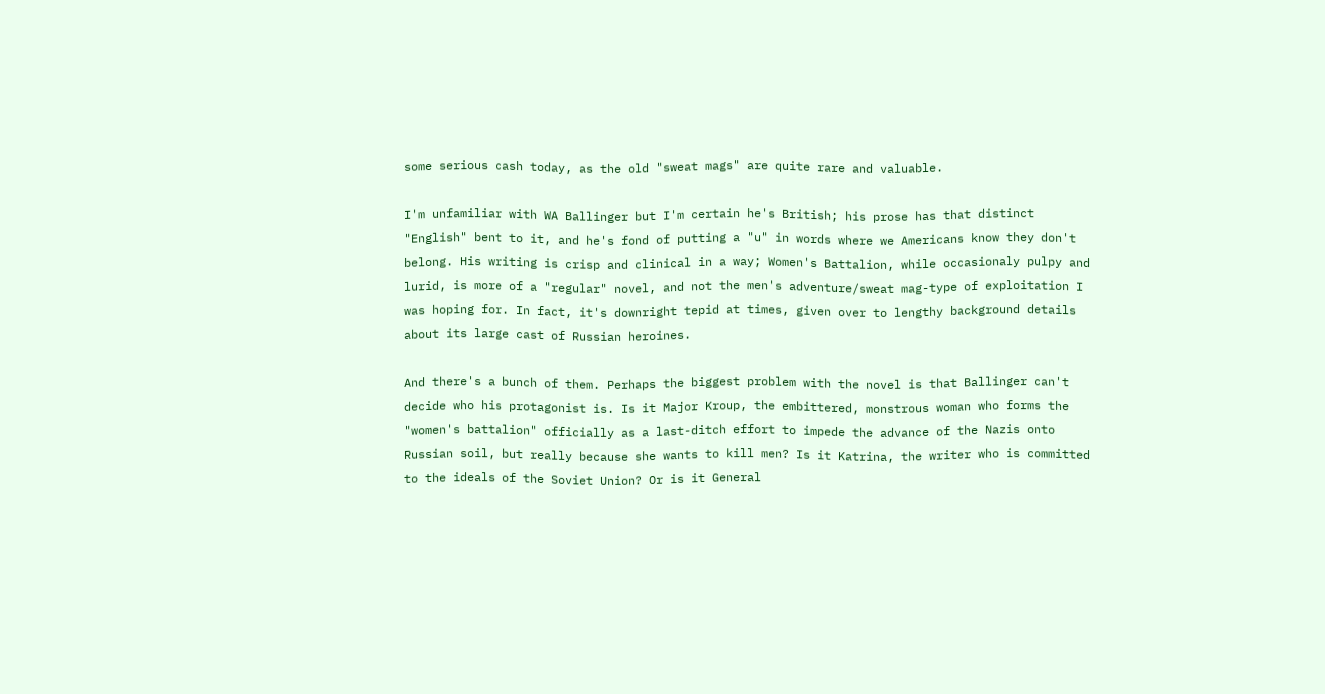some serious cash today, as the old "sweat mags" are quite rare and valuable.

I'm unfamiliar with WA Ballinger but I'm certain he's British; his prose has that distinct "English" bent to it, and he's fond of putting a "u" in words where we Americans know they don't belong. His writing is crisp and clinical in a way; Women's Battalion, while occasionaly pulpy and lurid, is more of a "regular" novel, and not the men's adventure/sweat mag-type of exploitation I was hoping for. In fact, it's downright tepid at times, given over to lengthy background details about its large cast of Russian heroines.

And there's a bunch of them. Perhaps the biggest problem with the novel is that Ballinger can't decide who his protagonist is. Is it Major Kroup, the embittered, monstrous woman who forms the "women's battalion" officially as a last-ditch effort to impede the advance of the Nazis onto Russian soil, but really because she wants to kill men? Is it Katrina, the writer who is committed to the ideals of the Soviet Union? Or is it General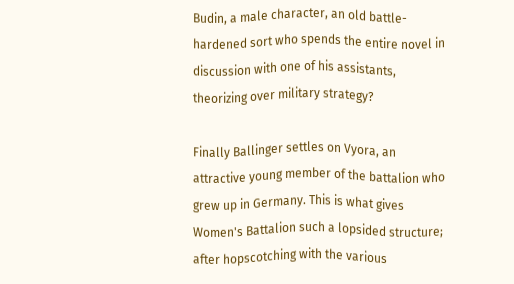Budin, a male character, an old battle-hardened sort who spends the entire novel in discussion with one of his assistants, theorizing over military strategy?

Finally Ballinger settles on Vyora, an attractive young member of the battalion who grew up in Germany. This is what gives Women's Battalion such a lopsided structure; after hopscotching with the various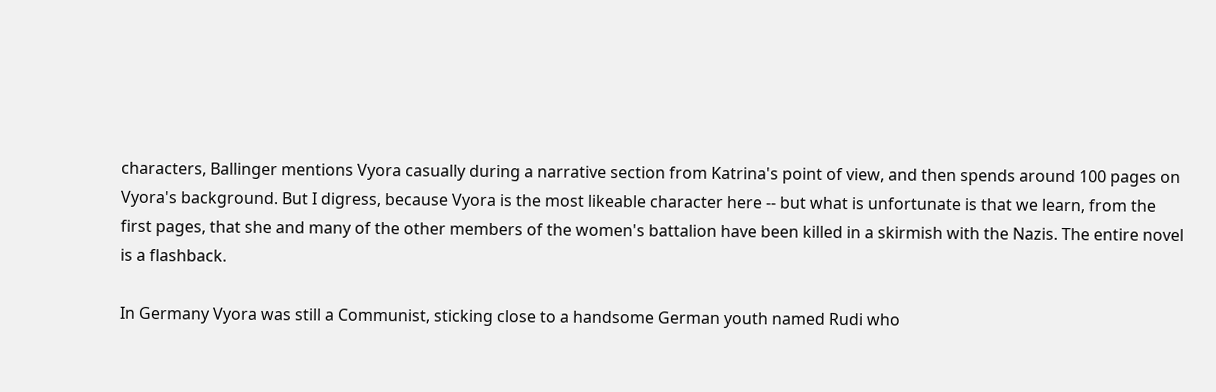characters, Ballinger mentions Vyora casually during a narrative section from Katrina's point of view, and then spends around 100 pages on Vyora's background. But I digress, because Vyora is the most likeable character here -- but what is unfortunate is that we learn, from the first pages, that she and many of the other members of the women's battalion have been killed in a skirmish with the Nazis. The entire novel is a flashback.

In Germany Vyora was still a Communist, sticking close to a handsome German youth named Rudi who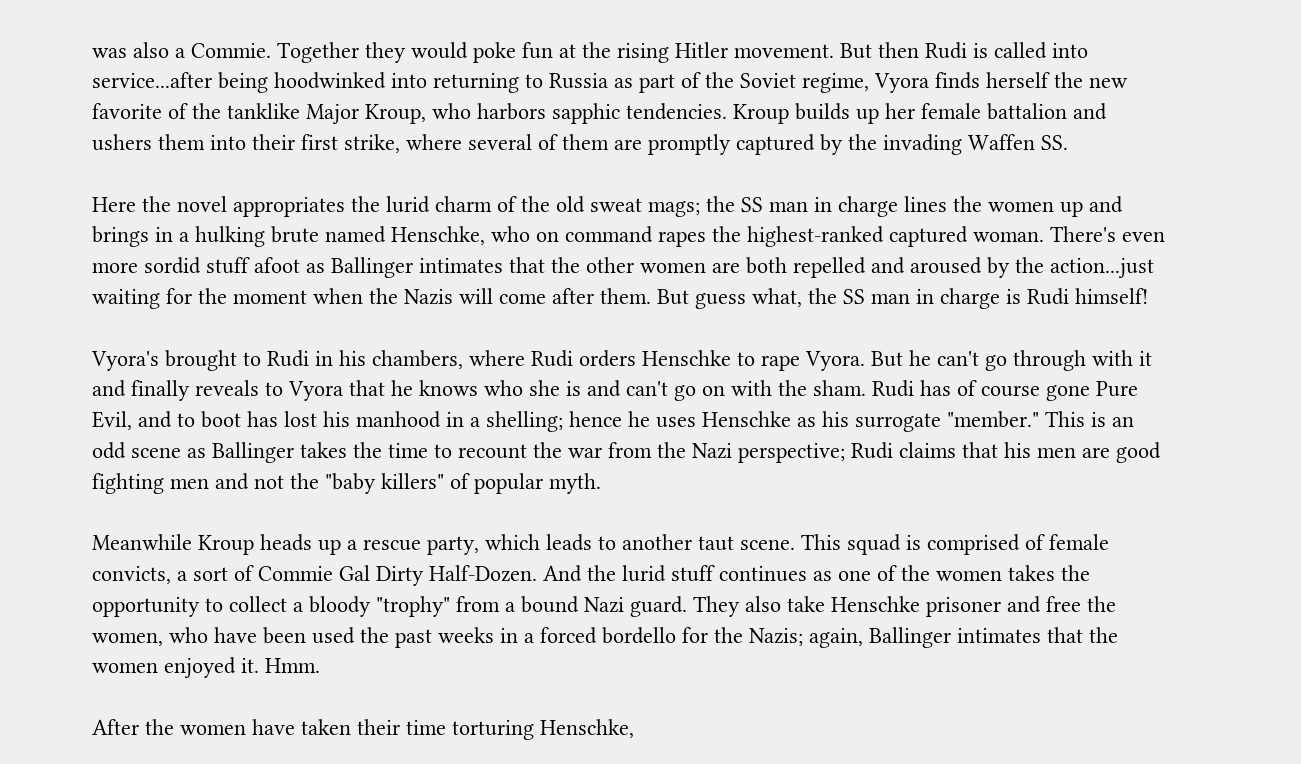was also a Commie. Together they would poke fun at the rising Hitler movement. But then Rudi is called into service...after being hoodwinked into returning to Russia as part of the Soviet regime, Vyora finds herself the new favorite of the tanklike Major Kroup, who harbors sapphic tendencies. Kroup builds up her female battalion and ushers them into their first strike, where several of them are promptly captured by the invading Waffen SS.

Here the novel appropriates the lurid charm of the old sweat mags; the SS man in charge lines the women up and brings in a hulking brute named Henschke, who on command rapes the highest-ranked captured woman. There's even more sordid stuff afoot as Ballinger intimates that the other women are both repelled and aroused by the action...just waiting for the moment when the Nazis will come after them. But guess what, the SS man in charge is Rudi himself!

Vyora's brought to Rudi in his chambers, where Rudi orders Henschke to rape Vyora. But he can't go through with it and finally reveals to Vyora that he knows who she is and can't go on with the sham. Rudi has of course gone Pure Evil, and to boot has lost his manhood in a shelling; hence he uses Henschke as his surrogate "member." This is an odd scene as Ballinger takes the time to recount the war from the Nazi perspective; Rudi claims that his men are good fighting men and not the "baby killers" of popular myth.

Meanwhile Kroup heads up a rescue party, which leads to another taut scene. This squad is comprised of female convicts, a sort of Commie Gal Dirty Half-Dozen. And the lurid stuff continues as one of the women takes the opportunity to collect a bloody "trophy" from a bound Nazi guard. They also take Henschke prisoner and free the women, who have been used the past weeks in a forced bordello for the Nazis; again, Ballinger intimates that the women enjoyed it. Hmm.

After the women have taken their time torturing Henschke,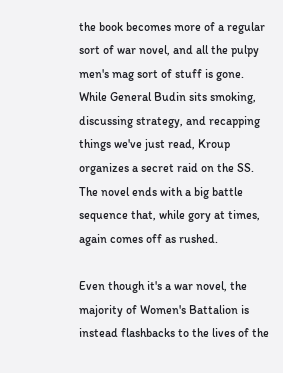the book becomes more of a regular sort of war novel, and all the pulpy men's mag sort of stuff is gone. While General Budin sits smoking, discussing strategy, and recapping things we've just read, Kroup organizes a secret raid on the SS. The novel ends with a big battle sequence that, while gory at times, again comes off as rushed.

Even though it's a war novel, the majority of Women's Battalion is instead flashbacks to the lives of the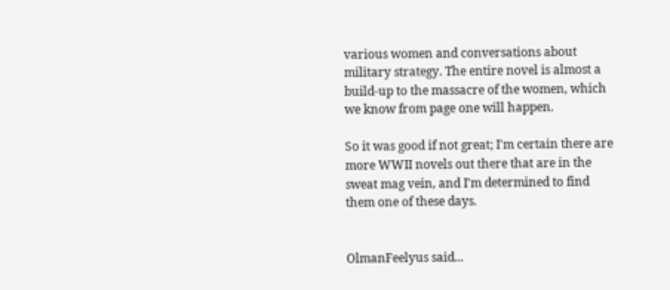various women and conversations about military strategy. The entire novel is almost a build-up to the massacre of the women, which we know from page one will happen.

So it was good if not great; I'm certain there are more WWII novels out there that are in the sweat mag vein, and I'm determined to find them one of these days.


OlmanFeelyus said...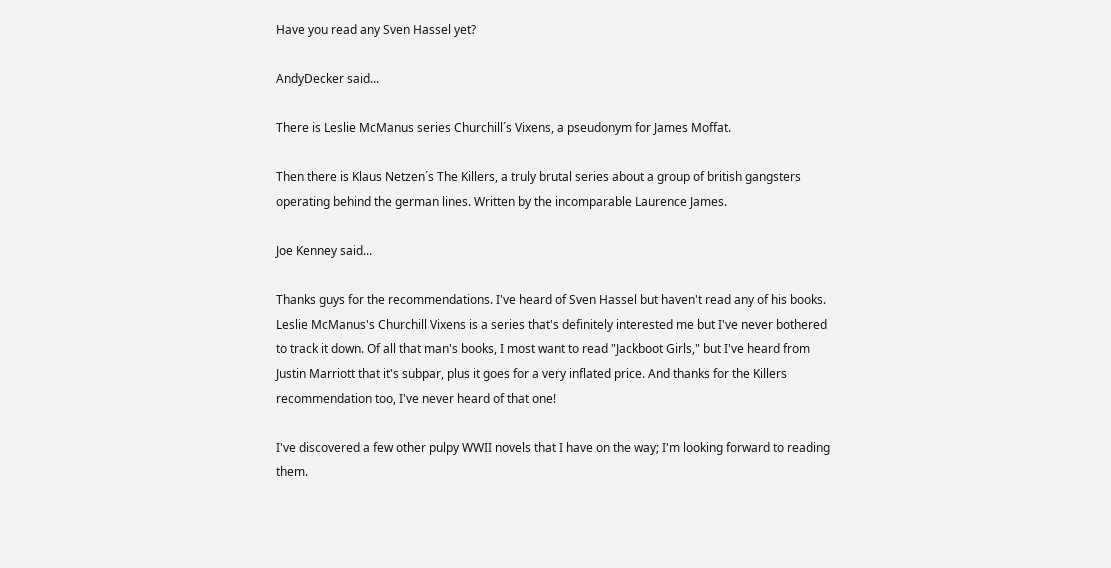Have you read any Sven Hassel yet?

AndyDecker said...

There is Leslie McManus series Churchill´s Vixens, a pseudonym for James Moffat.

Then there is Klaus Netzen´s The Killers, a truly brutal series about a group of british gangsters operating behind the german lines. Written by the incomparable Laurence James.

Joe Kenney said...

Thanks guys for the recommendations. I've heard of Sven Hassel but haven't read any of his books. Leslie McManus's Churchill Vixens is a series that's definitely interested me but I've never bothered to track it down. Of all that man's books, I most want to read "Jackboot Girls," but I've heard from Justin Marriott that it's subpar, plus it goes for a very inflated price. And thanks for the Killers recommendation too, I've never heard of that one!

I've discovered a few other pulpy WWII novels that I have on the way; I'm looking forward to reading them.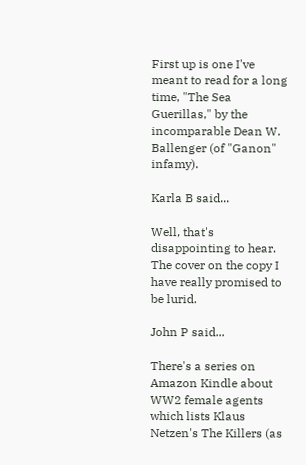First up is one I've meant to read for a long time, "The Sea Guerillas," by the incomparable Dean W. Ballenger (of "Ganon" infamy).

Karla B said...

Well, that's disappointing to hear. The cover on the copy I have really promised to be lurid.

John P said...

There's a series on Amazon Kindle about WW2 female agents which lists Klaus Netzen's The Killers (as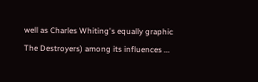well as Charles Whiting's equally graphic The Destroyers) among its influences ...